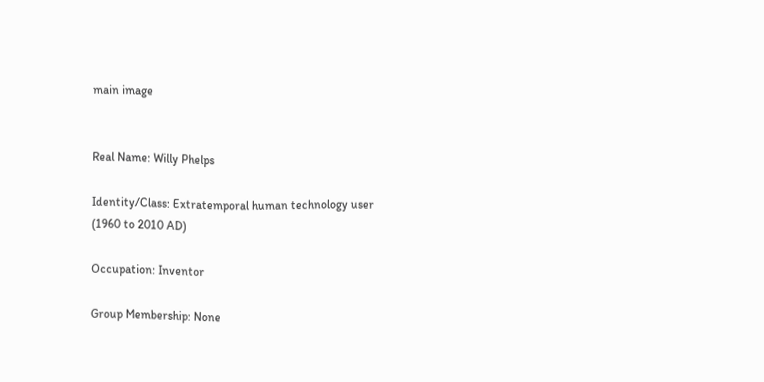main image


Real Name: Willy Phelps

Identity/Class: Extratemporal human technology user (1960 to 2010 AD)

Occupation: Inventor

Group Membership: None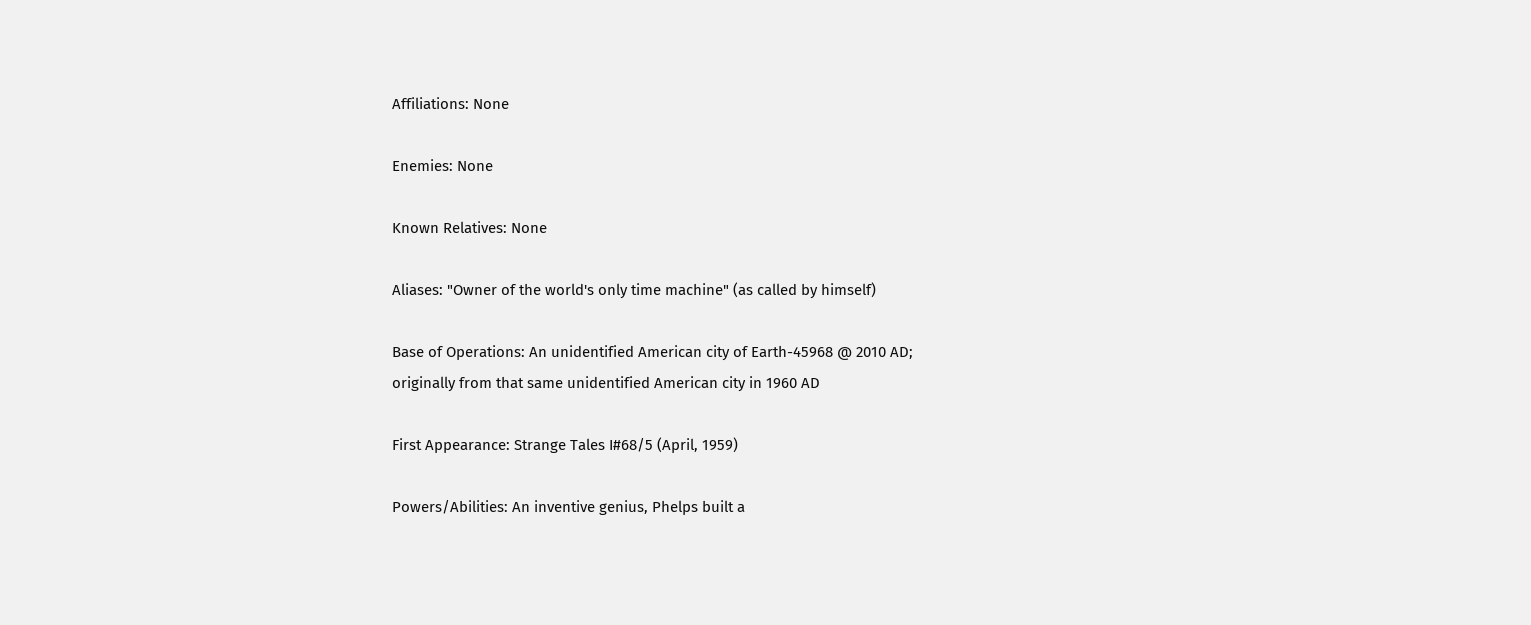Affiliations: None

Enemies: None

Known Relatives: None

Aliases: "Owner of the world's only time machine" (as called by himself)

Base of Operations: An unidentified American city of Earth-45968 @ 2010 AD;
originally from that same unidentified American city in 1960 AD

First Appearance: Strange Tales I#68/5 (April, 1959)

Powers/Abilities: An inventive genius, Phelps built a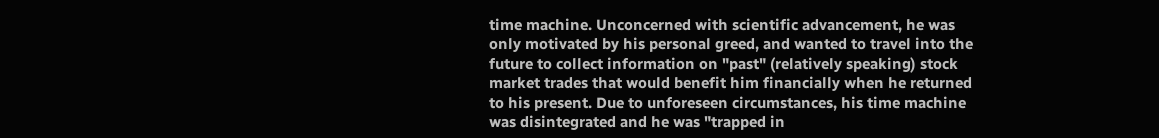time machine. Unconcerned with scientific advancement, he was only motivated by his personal greed, and wanted to travel into the future to collect information on "past" (relatively speaking) stock market trades that would benefit him financially when he returned to his present. Due to unforeseen circumstances, his time machine was disintegrated and he was "trapped in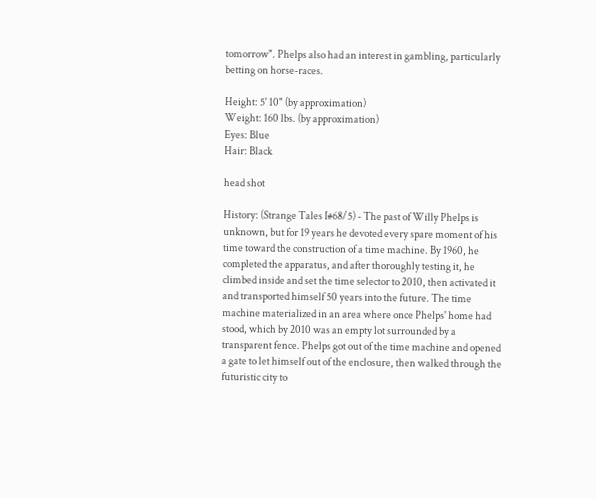tomorrow". Phelps also had an interest in gambling, particularly betting on horse-races.

Height: 5' 10" (by approximation)
Weight: 160 lbs. (by approximation)
Eyes: Blue
Hair: Black

head shot

History: (Strange Tales I#68/5) - The past of Willy Phelps is unknown, but for 19 years he devoted every spare moment of his time toward the construction of a time machine. By 1960, he completed the apparatus, and after thoroughly testing it, he climbed inside and set the time selector to 2010, then activated it and transported himself 50 years into the future. The time machine materialized in an area where once Phelps' home had stood, which by 2010 was an empty lot surrounded by a transparent fence. Phelps got out of the time machine and opened a gate to let himself out of the enclosure, then walked through the futuristic city to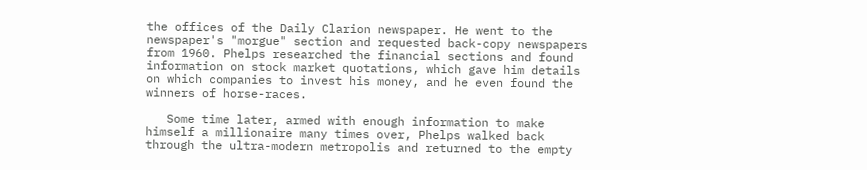the offices of the Daily Clarion newspaper. He went to the newspaper's "morgue" section and requested back-copy newspapers from 1960. Phelps researched the financial sections and found information on stock market quotations, which gave him details on which companies to invest his money, and he even found the winners of horse-races.

   Some time later, armed with enough information to make himself a millionaire many times over, Phelps walked back through the ultra-modern metropolis and returned to the empty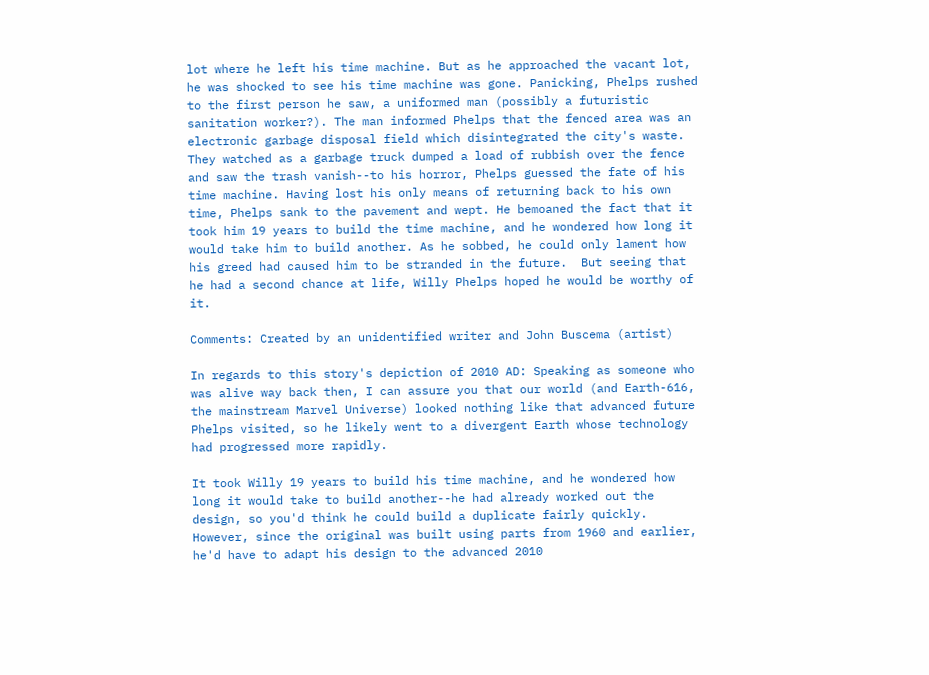lot where he left his time machine. But as he approached the vacant lot, he was shocked to see his time machine was gone. Panicking, Phelps rushed to the first person he saw, a uniformed man (possibly a futuristic sanitation worker?). The man informed Phelps that the fenced area was an electronic garbage disposal field which disintegrated the city's waste. They watched as a garbage truck dumped a load of rubbish over the fence and saw the trash vanish--to his horror, Phelps guessed the fate of his time machine. Having lost his only means of returning back to his own time, Phelps sank to the pavement and wept. He bemoaned the fact that it took him 19 years to build the time machine, and he wondered how long it would take him to build another. As he sobbed, he could only lament how his greed had caused him to be stranded in the future.  But seeing that he had a second chance at life, Willy Phelps hoped he would be worthy of it.

Comments: Created by an unidentified writer and John Buscema (artist)

In regards to this story's depiction of 2010 AD: Speaking as someone who was alive way back then, I can assure you that our world (and Earth-616, the mainstream Marvel Universe) looked nothing like that advanced future Phelps visited, so he likely went to a divergent Earth whose technology had progressed more rapidly.

It took Willy 19 years to build his time machine, and he wondered how long it would take to build another--he had already worked out the design, so you'd think he could build a duplicate fairly quickly. However, since the original was built using parts from 1960 and earlier, he'd have to adapt his design to the advanced 2010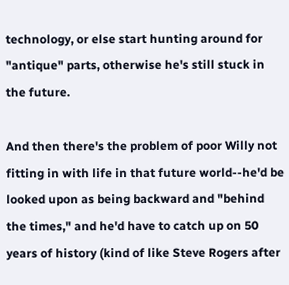technology, or else start hunting around for "antique" parts, otherwise he's still stuck in the future.

And then there's the problem of poor Willy not fitting in with life in that future world--he'd be looked upon as being backward and "behind the times," and he'd have to catch up on 50 years of history (kind of like Steve Rogers after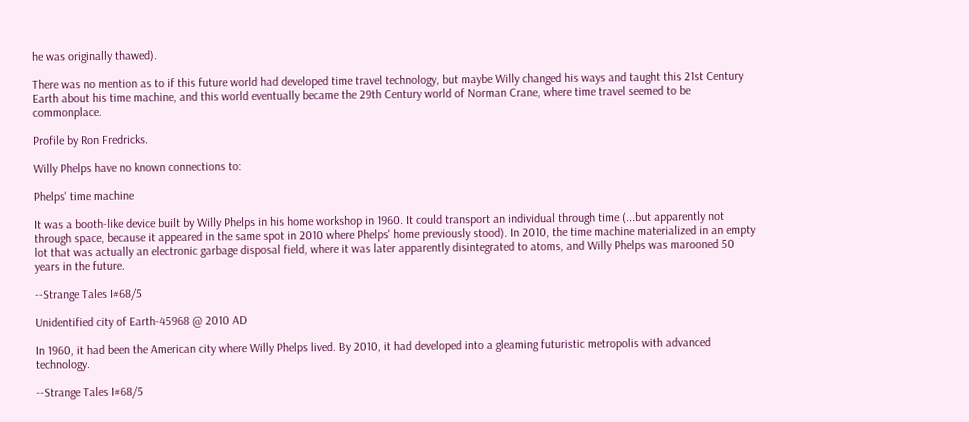he was originally thawed).

There was no mention as to if this future world had developed time travel technology, but maybe Willy changed his ways and taught this 21st Century Earth about his time machine, and this world eventually became the 29th Century world of Norman Crane, where time travel seemed to be commonplace.

Profile by Ron Fredricks.

Willy Phelps have no known connections to:

Phelps' time machine

It was a booth-like device built by Willy Phelps in his home workshop in 1960. It could transport an individual through time (...but apparently not through space, because it appeared in the same spot in 2010 where Phelps' home previously stood). In 2010, the time machine materialized in an empty lot that was actually an electronic garbage disposal field, where it was later apparently disintegrated to atoms, and Willy Phelps was marooned 50 years in the future.

--Strange Tales I#68/5

Unidentified city of Earth-45968 @ 2010 AD

In 1960, it had been the American city where Willy Phelps lived. By 2010, it had developed into a gleaming futuristic metropolis with advanced technology.

--Strange Tales I#68/5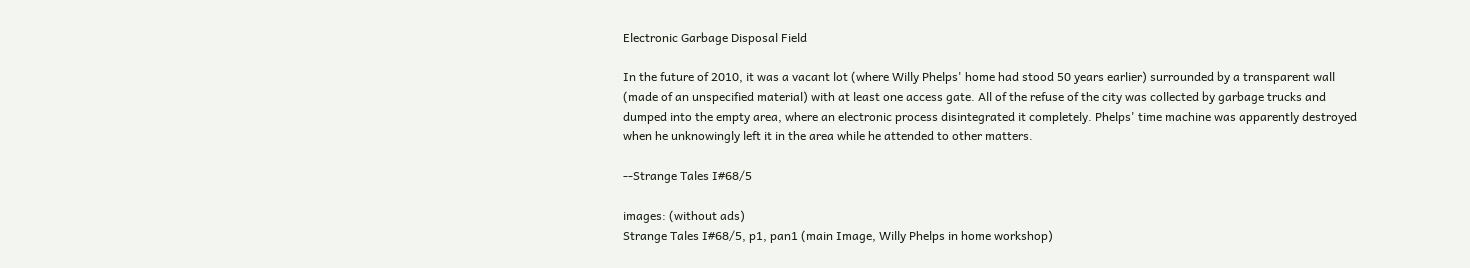Electronic Garbage Disposal Field

In the future of 2010, it was a vacant lot (where Willy Phelps' home had stood 50 years earlier) surrounded by a transparent wall (made of an unspecified material) with at least one access gate. All of the refuse of the city was collected by garbage trucks and dumped into the empty area, where an electronic process disintegrated it completely. Phelps' time machine was apparently destroyed when he unknowingly left it in the area while he attended to other matters.

--Strange Tales I#68/5

images: (without ads)
Strange Tales I#68/5, p1, pan1 (main Image, Willy Phelps in home workshop)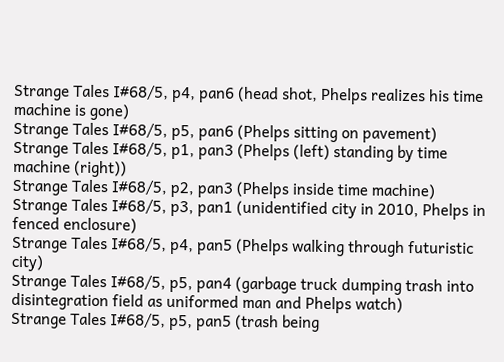Strange Tales I#68/5, p4, pan6 (head shot, Phelps realizes his time machine is gone)
Strange Tales I#68/5, p5, pan6 (Phelps sitting on pavement)
Strange Tales I#68/5, p1, pan3 (Phelps (left) standing by time machine (right))
Strange Tales I#68/5, p2, pan3 (Phelps inside time machine)
Strange Tales I#68/5, p3, pan1 (unidentified city in 2010, Phelps in fenced enclosure)
Strange Tales I#68/5, p4, pan5 (Phelps walking through futuristic city)
Strange Tales I#68/5, p5, pan4 (garbage truck dumping trash into disintegration field as uniformed man and Phelps watch)
Strange Tales I#68/5, p5, pan5 (trash being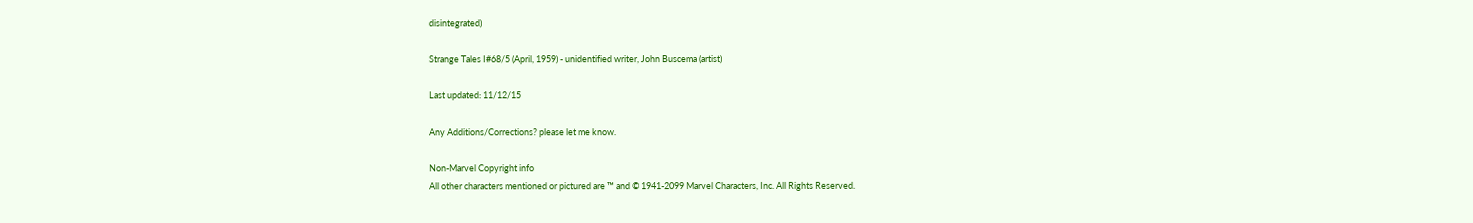disintegrated)

Strange Tales I#68/5 (April, 1959) - unidentified writer, John Buscema (artist)

Last updated: 11/12/15

Any Additions/Corrections? please let me know.

Non-Marvel Copyright info
All other characters mentioned or pictured are ™ and © 1941-2099 Marvel Characters, Inc. All Rights Reserved.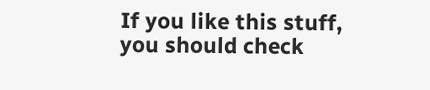If you like this stuff, you should check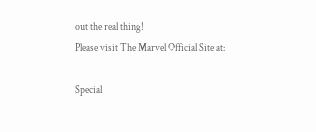out the real thing!
Please visit The Marvel Official Site at:

Special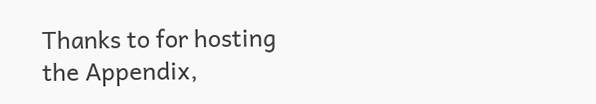Thanks to for hosting the Appendix,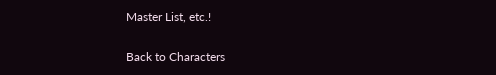Master List, etc.!

Back to Characters